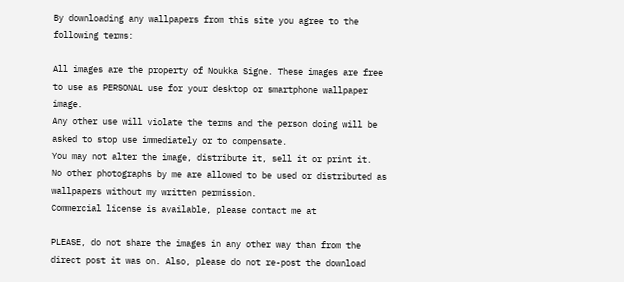By downloading any wallpapers from this site you agree to the following terms:

All images are the property of Noukka Signe. These images are free to use as PERSONAL use for your desktop or smartphone wallpaper image.
Any other use will violate the terms and the person doing will be asked to stop use immediately or to compensate.
You may not alter the image, distribute it, sell it or print it.
No other photographs by me are allowed to be used or distributed as wallpapers without my written permission.
Commercial license is available, please contact me at

PLEASE, do not share the images in any other way than from the direct post it was on. Also, please do not re-post the download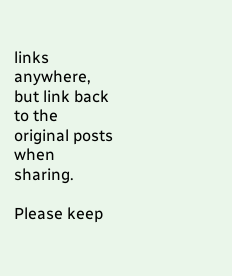links anywhere, but link back to the original posts when sharing.

Please keep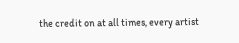the credit on at all times, every artist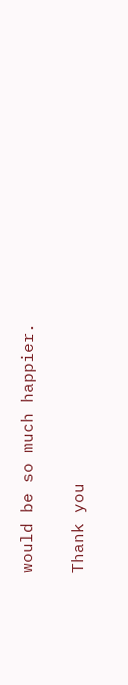would be so much happier.

Thank you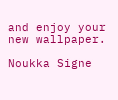and enjoy your new wallpaper.

Noukka Signe